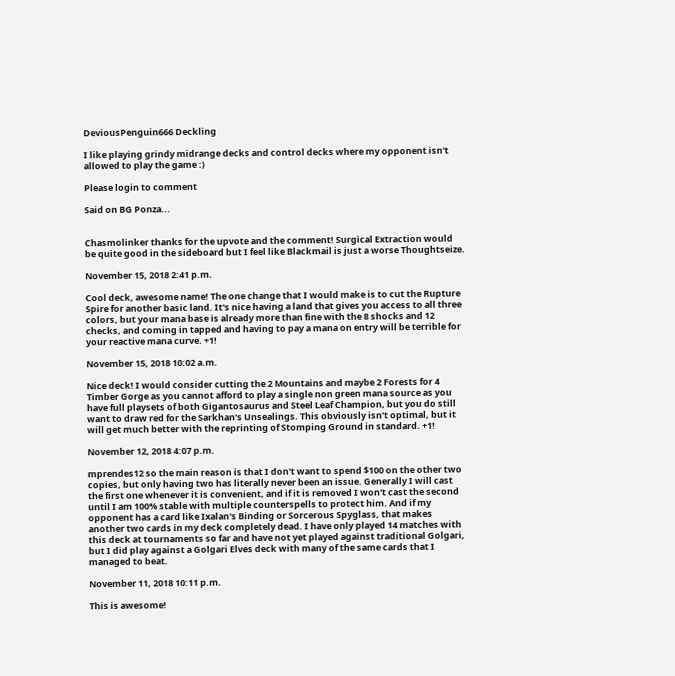DeviousPenguin666 Deckling

I like playing grindy midrange decks and control decks where my opponent isn't allowed to play the game :)

Please login to comment

Said on BG Ponza...


Chasmolinker thanks for the upvote and the comment! Surgical Extraction would be quite good in the sideboard but I feel like Blackmail is just a worse Thoughtseize.

November 15, 2018 2:41 p.m.

Cool deck, awesome name! The one change that I would make is to cut the Rupture Spire for another basic land. It's nice having a land that gives you access to all three colors, but your mana base is already more than fine with the 8 shocks and 12 checks, and coming in tapped and having to pay a mana on entry will be terrible for your reactive mana curve. +1!

November 15, 2018 10:02 a.m.

Nice deck! I would consider cutting the 2 Mountains and maybe 2 Forests for 4 Timber Gorge as you cannot afford to play a single non green mana source as you have full playsets of both Gigantosaurus and Steel Leaf Champion, but you do still want to draw red for the Sarkhan's Unsealings. This obviously isn't optimal, but it will get much better with the reprinting of Stomping Ground in standard. +1!

November 12, 2018 4:07 p.m.

mprendes12 so the main reason is that I don't want to spend $100 on the other two copies, but only having two has literally never been an issue. Generally I will cast the first one whenever it is convenient, and if it is removed I won't cast the second until I am 100% stable with multiple counterspells to protect him. And if my opponent has a card like Ixalan's Binding or Sorcerous Spyglass, that makes another two cards in my deck completely dead. I have only played 14 matches with this deck at tournaments so far and have not yet played against traditional Golgari, but I did play against a Golgari Elves deck with many of the same cards that I managed to beat.

November 11, 2018 10:11 p.m.

This is awesome!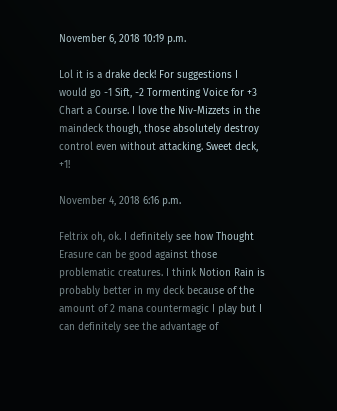November 6, 2018 10:19 p.m.

Lol it is a drake deck! For suggestions I would go -1 Sift, -2 Tormenting Voice for +3 Chart a Course. I love the Niv-Mizzets in the maindeck though, those absolutely destroy control even without attacking. Sweet deck, +1!

November 4, 2018 6:16 p.m.

Feltrix oh, ok. I definitely see how Thought Erasure can be good against those problematic creatures. I think Notion Rain is probably better in my deck because of the amount of 2 mana countermagic I play but I can definitely see the advantage of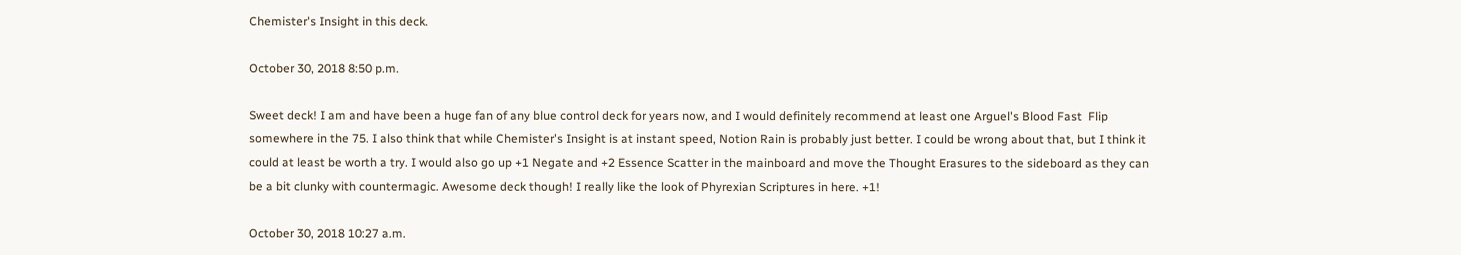Chemister's Insight in this deck.

October 30, 2018 8:50 p.m.

Sweet deck! I am and have been a huge fan of any blue control deck for years now, and I would definitely recommend at least one Arguel's Blood Fast  Flip somewhere in the 75. I also think that while Chemister's Insight is at instant speed, Notion Rain is probably just better. I could be wrong about that, but I think it could at least be worth a try. I would also go up +1 Negate and +2 Essence Scatter in the mainboard and move the Thought Erasures to the sideboard as they can be a bit clunky with countermagic. Awesome deck though! I really like the look of Phyrexian Scriptures in here. +1!

October 30, 2018 10:27 a.m.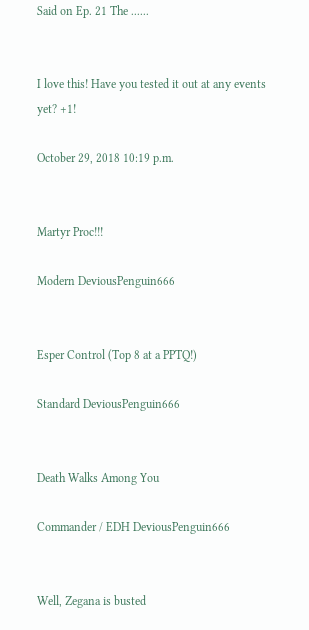Said on Ep. 21 The ......


I love this! Have you tested it out at any events yet? +1!

October 29, 2018 10:19 p.m.


Martyr Proc!!!

Modern DeviousPenguin666


Esper Control (Top 8 at a PPTQ!)

Standard DeviousPenguin666


Death Walks Among You

Commander / EDH DeviousPenguin666


Well, Zegana is busted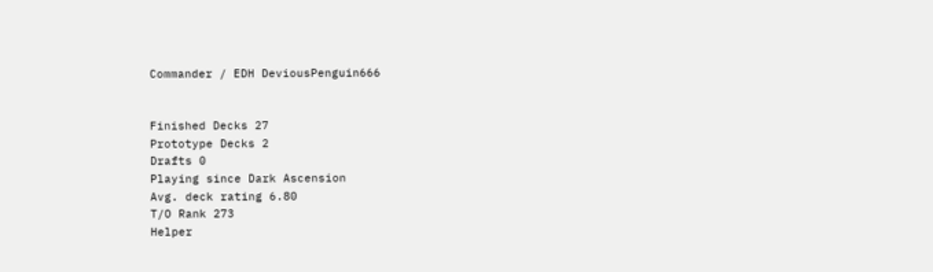Commander / EDH DeviousPenguin666


Finished Decks 27
Prototype Decks 2
Drafts 0
Playing since Dark Ascension
Avg. deck rating 6.80
T/O Rank 273
Helper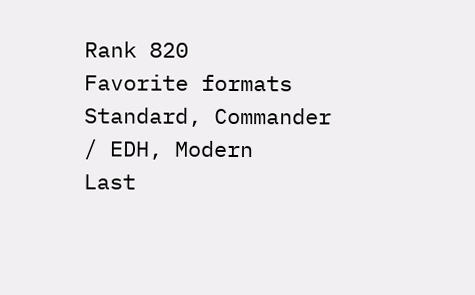Rank 820
Favorite formats Standard, Commander / EDH, Modern
Last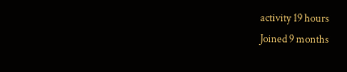activity 19 hours
Joined 9 months